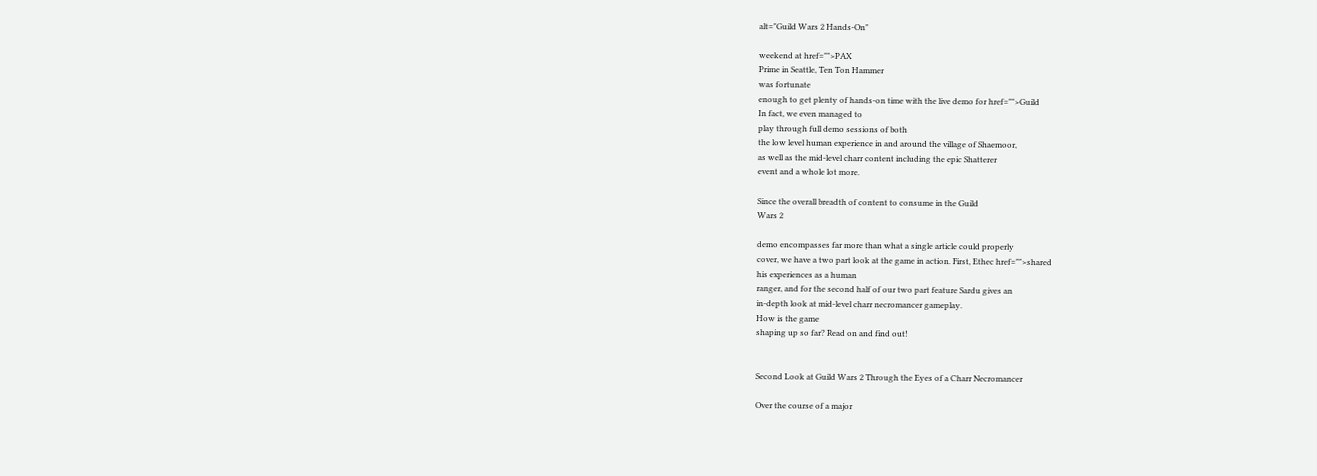alt="Guild Wars 2 Hands-On"

weekend at href="">PAX
Prime in Seattle, Ten Ton Hammer
was fortunate
enough to get plenty of hands-on time with the live demo for href="">Guild
In fact, we even managed to
play through full demo sessions of both
the low level human experience in and around the village of Shaemoor,
as well as the mid-level charr content including the epic Shatterer
event and a whole lot more.

Since the overall breadth of content to consume in the Guild
Wars 2

demo encompasses far more than what a single article could properly
cover, we have a two part look at the game in action. First, Ethec href="">shared
his experiences as a human
ranger, and for the second half of our two part feature Sardu gives an
in-depth look at mid-level charr necromancer gameplay.
How is the game
shaping up so far? Read on and find out!


Second Look at Guild Wars 2 Through the Eyes of a Charr Necromancer

Over the course of a major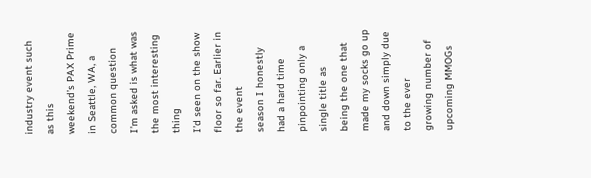industry event such as this
weekend’s PAX Prime in Seattle, WA, a common question
I’m asked is what was the most interesting thing
I’d seen on the show floor so far. Earlier in the event
season I honestly had a hard time pinpointing only a single title as
being the one that made my socks go up and down simply due to the ever
growing number of upcoming MMOGs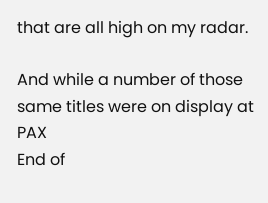that are all high on my radar.

And while a number of those
same titles were on display at PAX
End of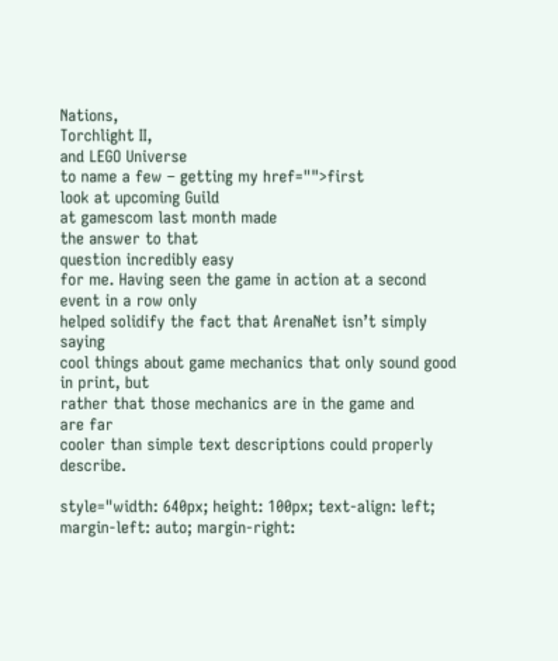Nations,
Torchlight II,
and LEGO Universe
to name a few – getting my href="">first
look at upcoming Guild
at gamescom last month made
the answer to that
question incredibly easy
for me. Having seen the game in action at a second event in a row only
helped solidify the fact that ArenaNet isn’t simply saying
cool things about game mechanics that only sound good in print, but
rather that those mechanics are in the game and
are far
cooler than simple text descriptions could properly describe.

style="width: 640px; height: 100px; text-align: left; margin-left: auto; margin-right: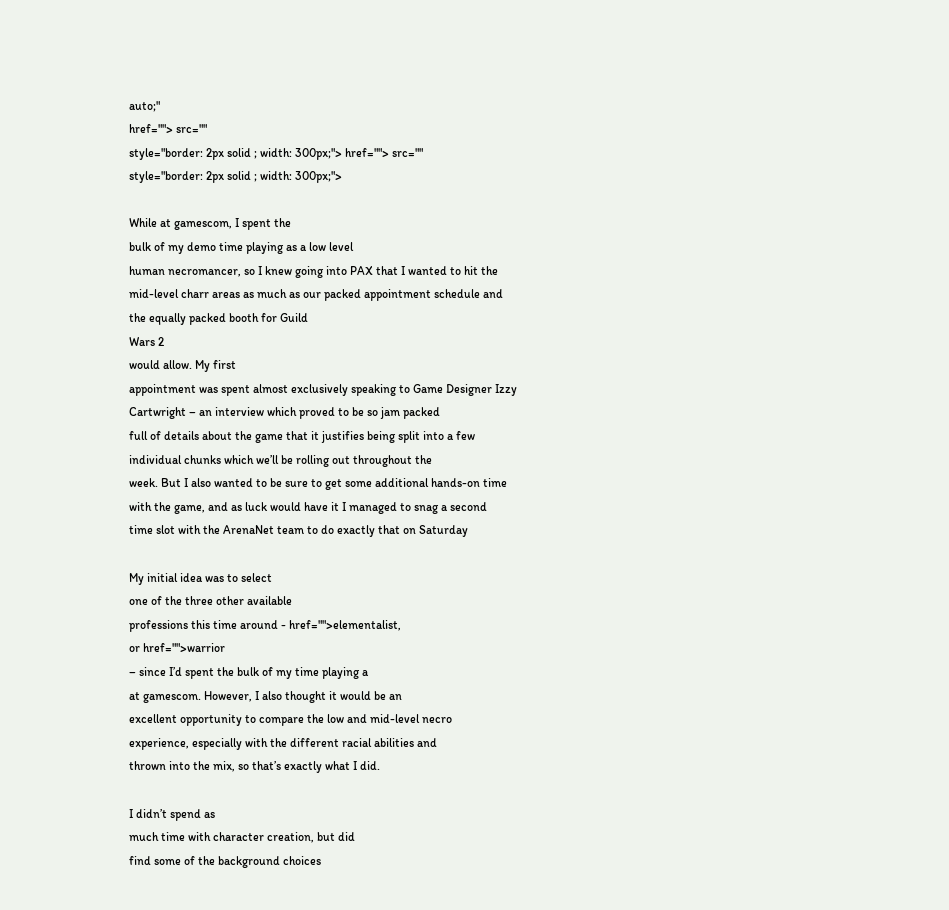auto;"
href=""> src=""
style="border: 2px solid ; width: 300px;"> href=""> src=""
style="border: 2px solid ; width: 300px;">

While at gamescom, I spent the
bulk of my demo time playing as a low level
human necromancer, so I knew going into PAX that I wanted to hit the
mid-level charr areas as much as our packed appointment schedule and
the equally packed booth for Guild
Wars 2
would allow. My first
appointment was spent almost exclusively speaking to Game Designer Izzy
Cartwright – an interview which proved to be so jam packed
full of details about the game that it justifies being split into a few
individual chunks which we’ll be rolling out throughout the
week. But I also wanted to be sure to get some additional hands-on time
with the game, and as luck would have it I managed to snag a second
time slot with the ArenaNet team to do exactly that on Saturday

My initial idea was to select
one of the three other available
professions this time around - href="">elementalist,
or href="">warrior
– since I’d spent the bulk of my time playing a
at gamescom. However, I also thought it would be an
excellent opportunity to compare the low and mid-level necro
experience, especially with the different racial abilities and
thrown into the mix, so that’s exactly what I did.

I didn’t spend as
much time with character creation, but did
find some of the background choices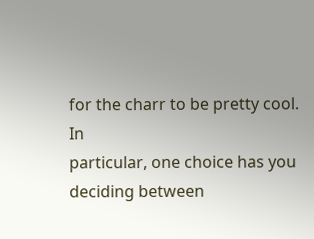for the charr to be pretty cool. In
particular, one choice has you deciding between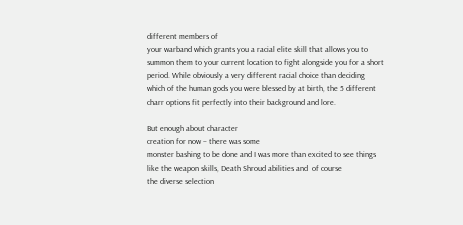different members of
your warband which grants you a racial elite skill that allows you to
summon them to your current location to fight alongside you for a short
period. While obviously a very different racial choice than deciding
which of the human gods you were blessed by at birth, the 5 different
charr options fit perfectly into their background and lore.

But enough about character
creation for now – there was some
monster bashing to be done and I was more than excited to see things
like the weapon skills, Death Shroud abilities and  of course
the diverse selection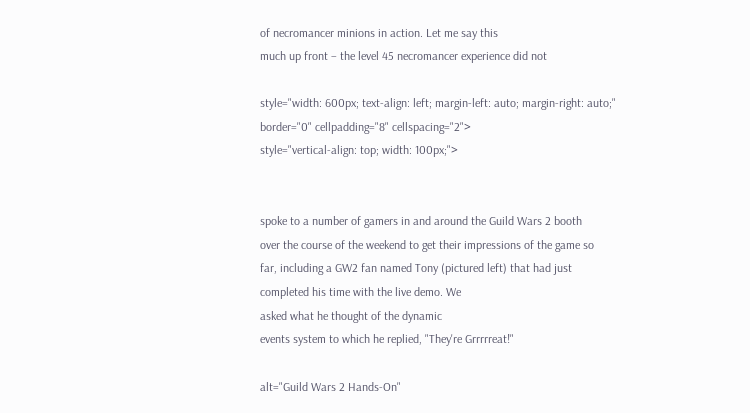of necromancer minions in action. Let me say this
much up front – the level 45 necromancer experience did not

style="width: 600px; text-align: left; margin-left: auto; margin-right: auto;"
border="0" cellpadding="8" cellspacing="2">
style="vertical-align: top; width: 100px;">


spoke to a number of gamers in and around the Guild Wars 2 booth
over the course of the weekend to get their impressions of the game so
far, including a GW2 fan named Tony (pictured left) that had just
completed his time with the live demo. We
asked what he thought of the dynamic
events system to which he replied, "They're Grrrrreat!"

alt="Guild Wars 2 Hands-On"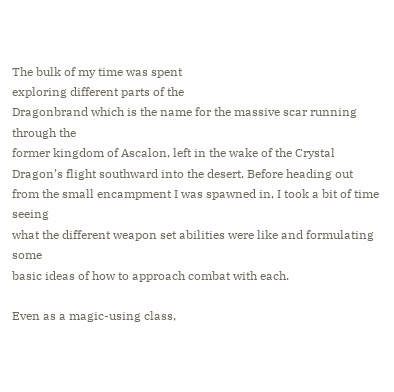The bulk of my time was spent
exploring different parts of the
Dragonbrand which is the name for the massive scar running through the
former kingdom of Ascalon, left in the wake of the Crystal
Dragon’s flight southward into the desert. Before heading out
from the small encampment I was spawned in, I took a bit of time seeing
what the different weapon set abilities were like and formulating some
basic ideas of how to approach combat with each.

Even as a magic-using class,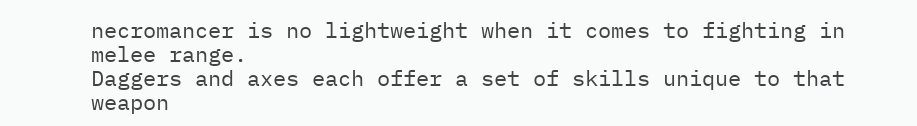necromancer is no lightweight when it comes to fighting in melee range.
Daggers and axes each offer a set of skills unique to that weapon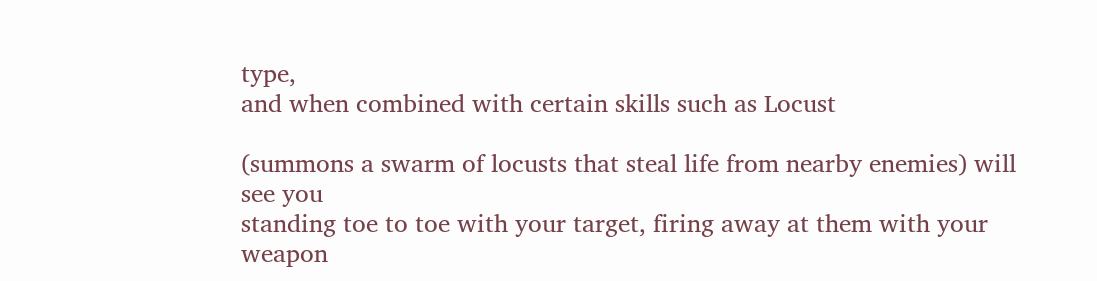type,
and when combined with certain skills such as Locust

(summons a swarm of locusts that steal life from nearby enemies) will
see you
standing toe to toe with your target, firing away at them with your
weapon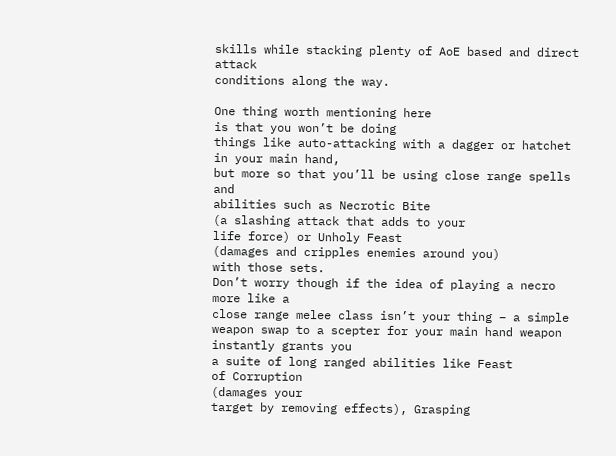skills while stacking plenty of AoE based and direct attack
conditions along the way.

One thing worth mentioning here
is that you won’t be doing
things like auto-attacking with a dagger or hatchet in your main hand,
but more so that you’ll be using close range spells and
abilities such as Necrotic Bite
(a slashing attack that adds to your
life force) or Unholy Feast
(damages and cripples enemies around you)
with those sets.
Don’t worry though if the idea of playing a necro more like a
close range melee class isn’t your thing – a simple
weapon swap to a scepter for your main hand weapon instantly grants you
a suite of long ranged abilities like Feast
of Corruption
(damages your
target by removing effects), Grasping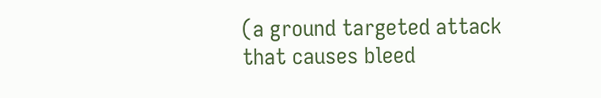(a ground targeted attack
that causes bleed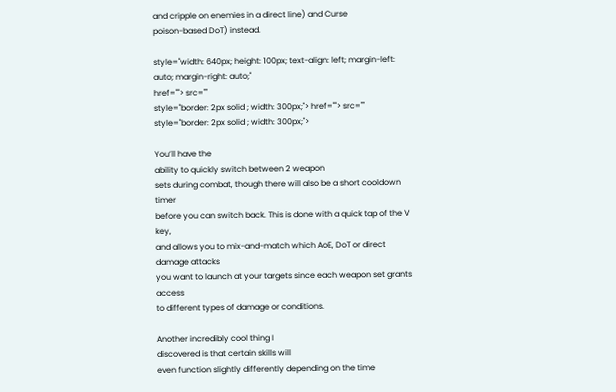and cripple on enemies in a direct line) and Curse
poison-based DoT) instead.

style="width: 640px; height: 100px; text-align: left; margin-left: auto; margin-right: auto;"
href=""> src=""
style="border: 2px solid ; width: 300px;"> href=""> src=""
style="border: 2px solid ; width: 300px;">

You’ll have the
ability to quickly switch between 2 weapon
sets during combat, though there will also be a short cooldown timer
before you can switch back. This is done with a quick tap of the V key,
and allows you to mix-and-match which AoE, DoT or direct damage attacks
you want to launch at your targets since each weapon set grants access
to different types of damage or conditions.

Another incredibly cool thing I
discovered is that certain skills will
even function slightly differently depending on the time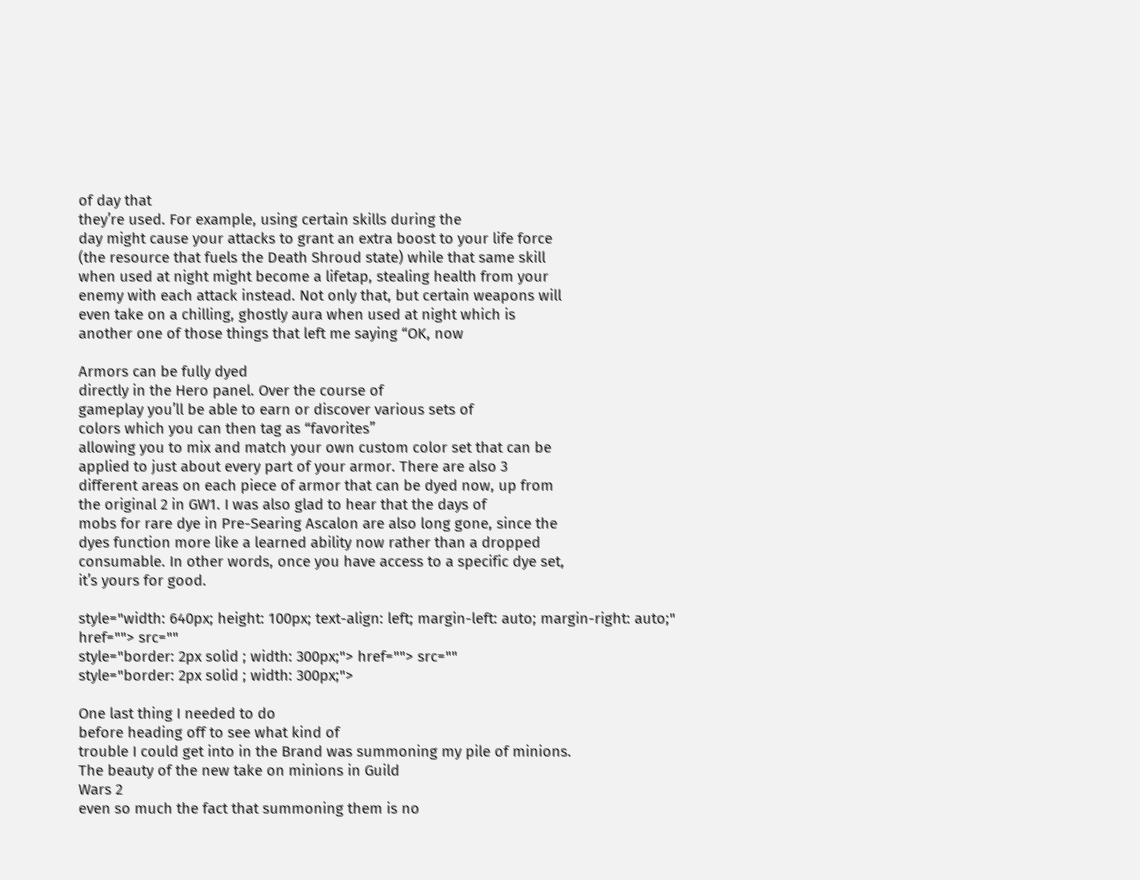of day that
they’re used. For example, using certain skills during the
day might cause your attacks to grant an extra boost to your life force
(the resource that fuels the Death Shroud state) while that same skill
when used at night might become a lifetap, stealing health from your
enemy with each attack instead. Not only that, but certain weapons will
even take on a chilling, ghostly aura when used at night which is
another one of those things that left me saying “OK, now

Armors can be fully dyed
directly in the Hero panel. Over the course of
gameplay you’ll be able to earn or discover various sets of
colors which you can then tag as “favorites”
allowing you to mix and match your own custom color set that can be
applied to just about every part of your armor. There are also 3
different areas on each piece of armor that can be dyed now, up from
the original 2 in GW1. I was also glad to hear that the days of
mobs for rare dye in Pre-Searing Ascalon are also long gone, since the
dyes function more like a learned ability now rather than a dropped
consumable. In other words, once you have access to a specific dye set,
it’s yours for good.

style="width: 640px; height: 100px; text-align: left; margin-left: auto; margin-right: auto;"
href=""> src=""
style="border: 2px solid ; width: 300px;"> href=""> src=""
style="border: 2px solid ; width: 300px;">

One last thing I needed to do
before heading off to see what kind of
trouble I could get into in the Brand was summoning my pile of minions.
The beauty of the new take on minions in Guild
Wars 2
even so much the fact that summoning them is no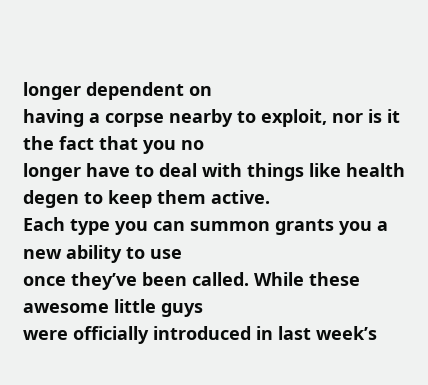longer dependent on
having a corpse nearby to exploit, nor is it the fact that you no
longer have to deal with things like health degen to keep them active.
Each type you can summon grants you a new ability to use
once they’ve been called. While these awesome little guys
were officially introduced in last week’s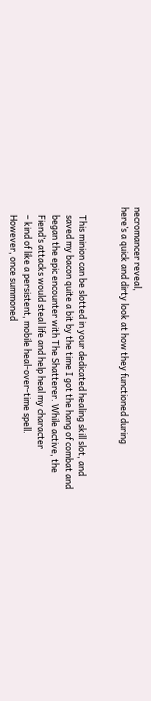necromancer reveal,
here’s a quick and dirty look at how they functioned during


    This minion can be slotted in your dedicated healing skill slot, and
    saved my bacon quite a bit by the time I got the hang of combat and
    began the epic encounter with The Shatterer. While active, the
    Fiend’s attacks would steal life and help heal my character
    – kind of like a persistent, mobile heal-over-time spell.
    However, once summoned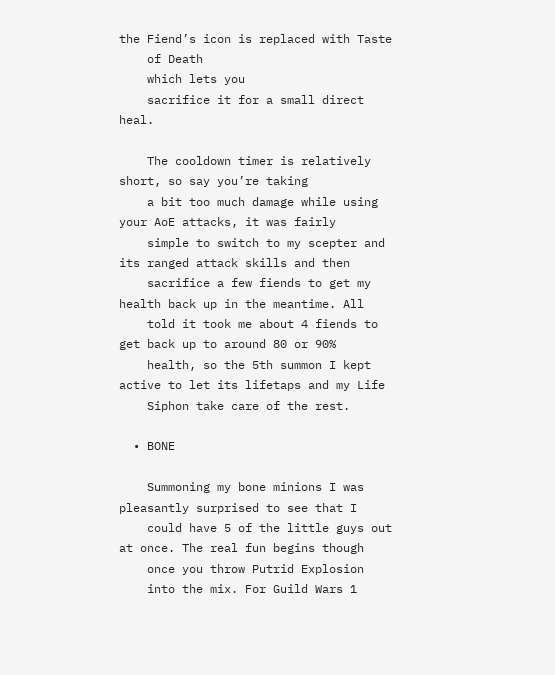the Fiend’s icon is replaced with Taste
    of Death
    which lets you
    sacrifice it for a small direct heal.

    The cooldown timer is relatively short, so say you’re taking
    a bit too much damage while using your AoE attacks, it was fairly
    simple to switch to my scepter and its ranged attack skills and then
    sacrifice a few fiends to get my health back up in the meantime. All
    told it took me about 4 fiends to get back up to around 80 or 90%
    health, so the 5th summon I kept active to let its lifetaps and my Life
    Siphon take care of the rest.

  • BONE

    Summoning my bone minions I was pleasantly surprised to see that I
    could have 5 of the little guys out at once. The real fun begins though
    once you throw Putrid Explosion
    into the mix. For Guild Wars 1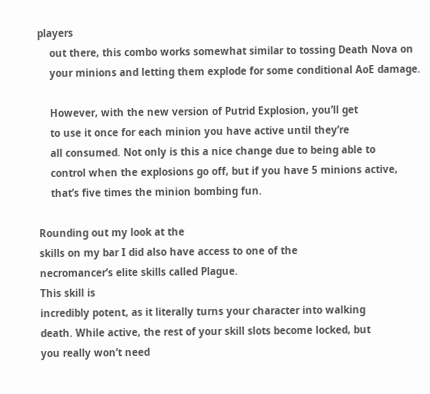players
    out there, this combo works somewhat similar to tossing Death Nova on
    your minions and letting them explode for some conditional AoE damage.

    However, with the new version of Putrid Explosion, you’ll get
    to use it once for each minion you have active until they’re
    all consumed. Not only is this a nice change due to being able to
    control when the explosions go off, but if you have 5 minions active,
    that’s five times the minion bombing fun.

Rounding out my look at the
skills on my bar I did also have access to one of the
necromancer’s elite skills called Plague.
This skill is
incredibly potent, as it literally turns your character into walking
death. While active, the rest of your skill slots become locked, but
you really won’t need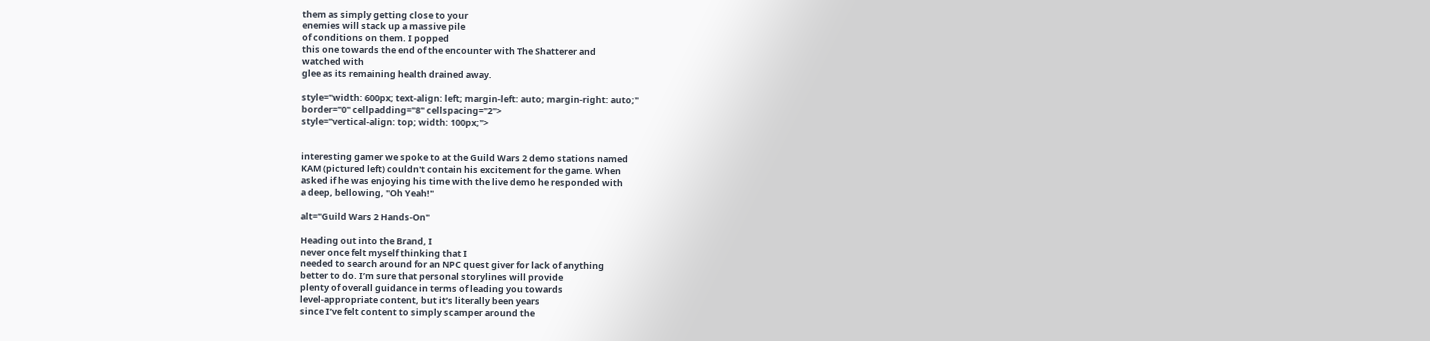them as simply getting close to your
enemies will stack up a massive pile
of conditions on them. I popped
this one towards the end of the encounter with The Shatterer and
watched with
glee as its remaining health drained away.

style="width: 600px; text-align: left; margin-left: auto; margin-right: auto;"
border="0" cellpadding="8" cellspacing="2">
style="vertical-align: top; width: 100px;">


interesting gamer we spoke to at the Guild Wars 2 demo stations named
KAM (pictured left) couldn't contain his excitement for the game. When
asked if he was enjoying his time with the live demo he responded with
a deep, bellowing, "Oh Yeah!"

alt="Guild Wars 2 Hands-On"

Heading out into the Brand, I
never once felt myself thinking that I
needed to search around for an NPC quest giver for lack of anything
better to do. I’m sure that personal storylines will provide
plenty of overall guidance in terms of leading you towards
level-appropriate content, but it’s literally been years
since I’ve felt content to simply scamper around the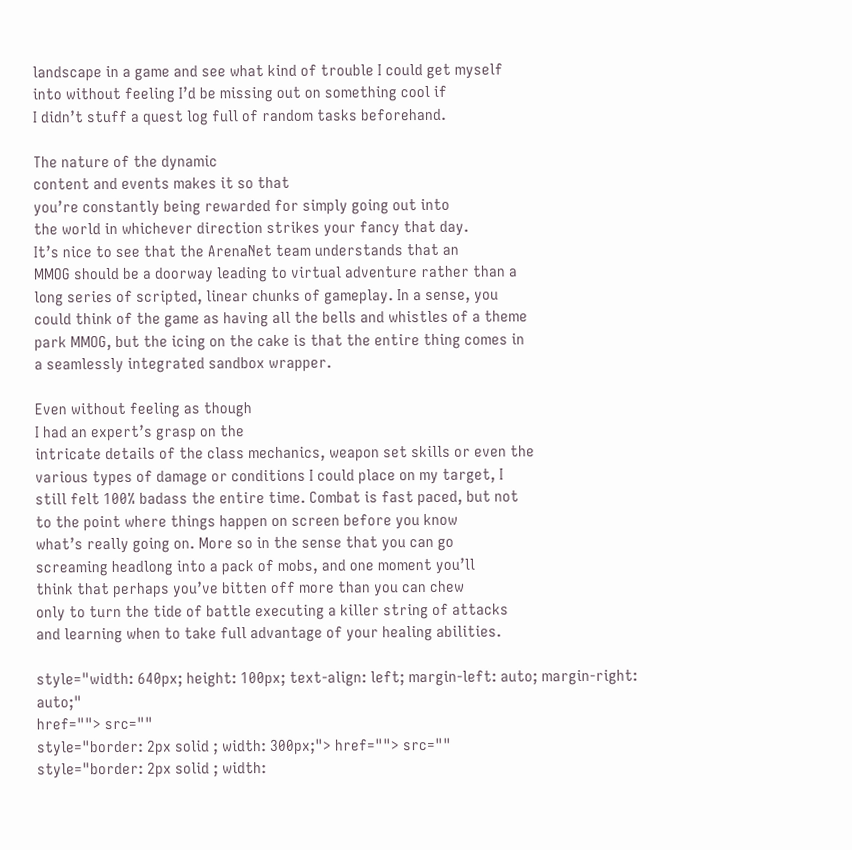landscape in a game and see what kind of trouble I could get myself
into without feeling I’d be missing out on something cool if
I didn’t stuff a quest log full of random tasks beforehand.

The nature of the dynamic
content and events makes it so that
you’re constantly being rewarded for simply going out into
the world in whichever direction strikes your fancy that day.
It’s nice to see that the ArenaNet team understands that an
MMOG should be a doorway leading to virtual adventure rather than a
long series of scripted, linear chunks of gameplay. In a sense, you
could think of the game as having all the bells and whistles of a theme
park MMOG, but the icing on the cake is that the entire thing comes in
a seamlessly integrated sandbox wrapper.

Even without feeling as though
I had an expert’s grasp on the
intricate details of the class mechanics, weapon set skills or even the
various types of damage or conditions I could place on my target, I
still felt 100% badass the entire time. Combat is fast paced, but not
to the point where things happen on screen before you know
what’s really going on. More so in the sense that you can go
screaming headlong into a pack of mobs, and one moment you’ll
think that perhaps you’ve bitten off more than you can chew
only to turn the tide of battle executing a killer string of attacks
and learning when to take full advantage of your healing abilities.

style="width: 640px; height: 100px; text-align: left; margin-left: auto; margin-right: auto;"
href=""> src=""
style="border: 2px solid ; width: 300px;"> href=""> src=""
style="border: 2px solid ; width: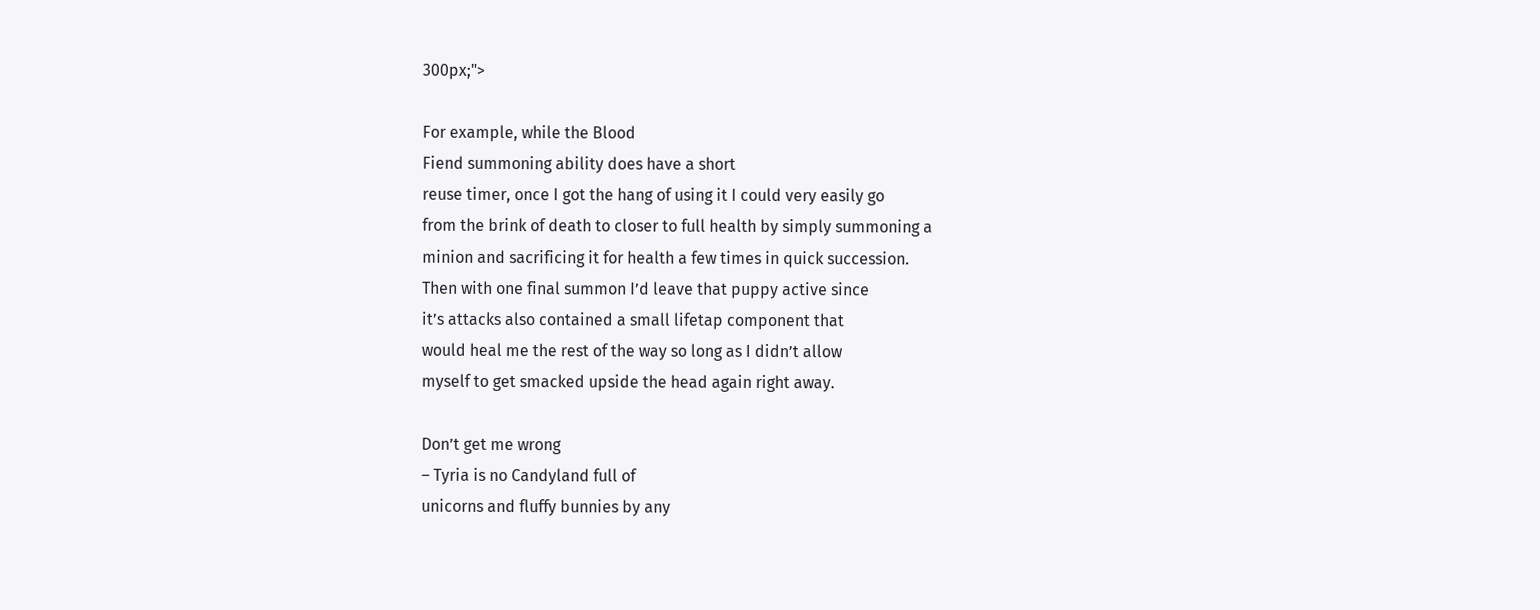300px;">

For example, while the Blood
Fiend summoning ability does have a short
reuse timer, once I got the hang of using it I could very easily go
from the brink of death to closer to full health by simply summoning a
minion and sacrificing it for health a few times in quick succession.
Then with one final summon I’d leave that puppy active since
it’s attacks also contained a small lifetap component that
would heal me the rest of the way so long as I didn’t allow
myself to get smacked upside the head again right away.

Don’t get me wrong
– Tyria is no Candyland full of
unicorns and fluffy bunnies by any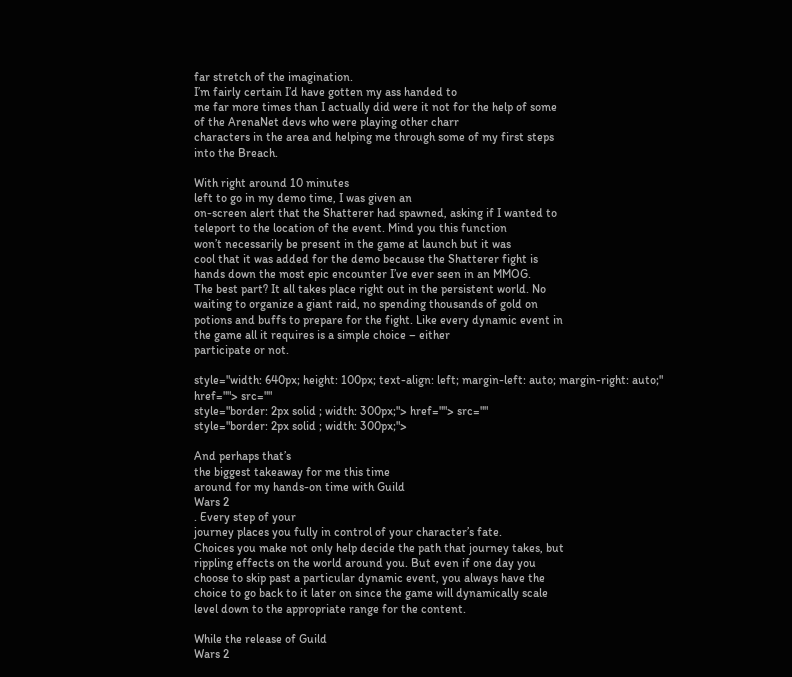far stretch of the imagination.
I’m fairly certain I’d have gotten my ass handed to
me far more times than I actually did were it not for the help of some
of the ArenaNet devs who were playing other charr
characters in the area and helping me through some of my first steps
into the Breach.

With right around 10 minutes
left to go in my demo time, I was given an
on-screen alert that the Shatterer had spawned, asking if I wanted to
teleport to the location of the event. Mind you this function
won’t necessarily be present in the game at launch but it was
cool that it was added for the demo because the Shatterer fight is
hands down the most epic encounter I’ve ever seen in an MMOG.
The best part? It all takes place right out in the persistent world. No
waiting to organize a giant raid, no spending thousands of gold on
potions and buffs to prepare for the fight. Like every dynamic event in
the game all it requires is a simple choice – either
participate or not.

style="width: 640px; height: 100px; text-align: left; margin-left: auto; margin-right: auto;"
href=""> src=""
style="border: 2px solid ; width: 300px;"> href=""> src=""
style="border: 2px solid ; width: 300px;">

And perhaps that’s
the biggest takeaway for me this time
around for my hands-on time with Guild
Wars 2
. Every step of your
journey places you fully in control of your character’s fate.
Choices you make not only help decide the path that journey takes, but
rippling effects on the world around you. But even if one day you
choose to skip past a particular dynamic event, you always have the
choice to go back to it later on since the game will dynamically scale
level down to the appropriate range for the content.

While the release of Guild
Wars 2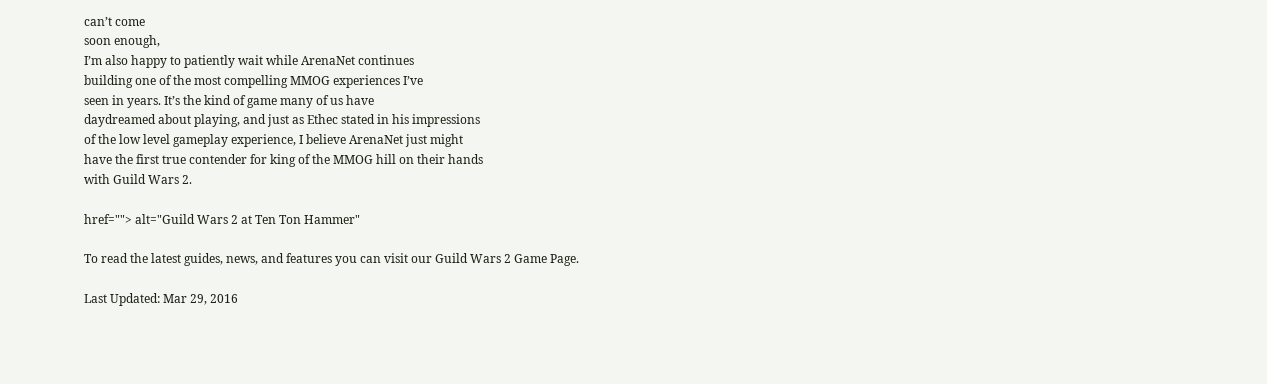can’t come
soon enough,
I’m also happy to patiently wait while ArenaNet continues
building one of the most compelling MMOG experiences I’ve
seen in years. It’s the kind of game many of us have
daydreamed about playing, and just as Ethec stated in his impressions
of the low level gameplay experience, I believe ArenaNet just might
have the first true contender for king of the MMOG hill on their hands
with Guild Wars 2.

href=""> alt="Guild Wars 2 at Ten Ton Hammer"

To read the latest guides, news, and features you can visit our Guild Wars 2 Game Page.

Last Updated: Mar 29, 2016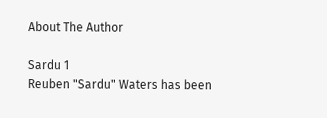About The Author

Sardu 1
Reuben "Sardu" Waters has been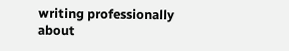writing professionally about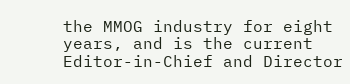the MMOG industry for eight years, and is the current Editor-in-Chief and Director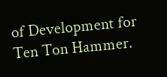of Development for Ten Ton Hammer.